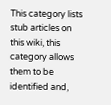This category lists stub articles on this wiki, this category allows them to be identified and,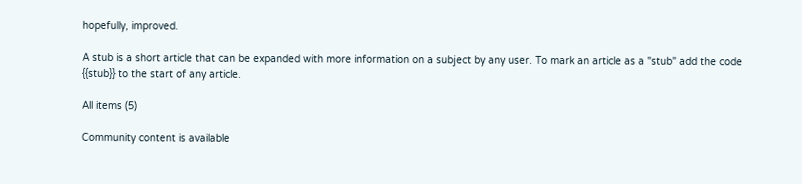hopefully, improved.

A stub is a short article that can be expanded with more information on a subject by any user. To mark an article as a "stub" add the code {{stub}} to the start of any article.

All items (5)

Community content is available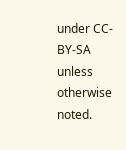under CC-BY-SA unless otherwise noted.